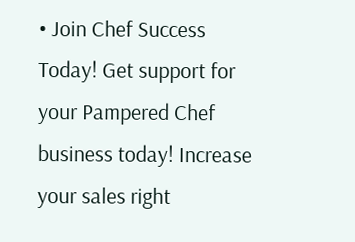• Join Chef Success Today! Get support for your Pampered Chef business today! Increase your sales right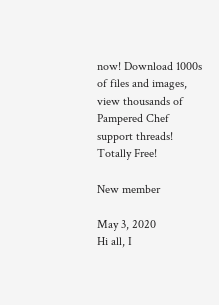now! Download 1000s of files and images, view thousands of Pampered Chef support threads! Totally Free!

New member

May 3, 2020
Hi all, I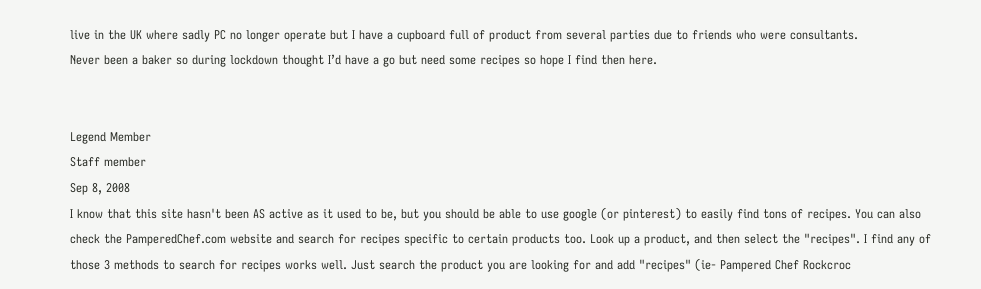live in the UK where sadly PC no longer operate but I have a cupboard full of product from several parties due to friends who were consultants.
Never been a baker so during lockdown thought I’d have a go but need some recipes so hope I find then here.


Legend Member
Staff member
Sep 8, 2008
I know that this site hasn't been AS active as it used to be, but you should be able to use google (or pinterest) to easily find tons of recipes. You can also check the PamperedChef.com website and search for recipes specific to certain products too. Look up a product, and then select the "recipes". I find any of those 3 methods to search for recipes works well. Just search the product you are looking for and add "recipes" (ie- Pampered Chef Rockcroc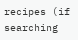recipes (if searching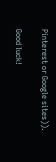Pinterest or Google sites)).

Good luck!